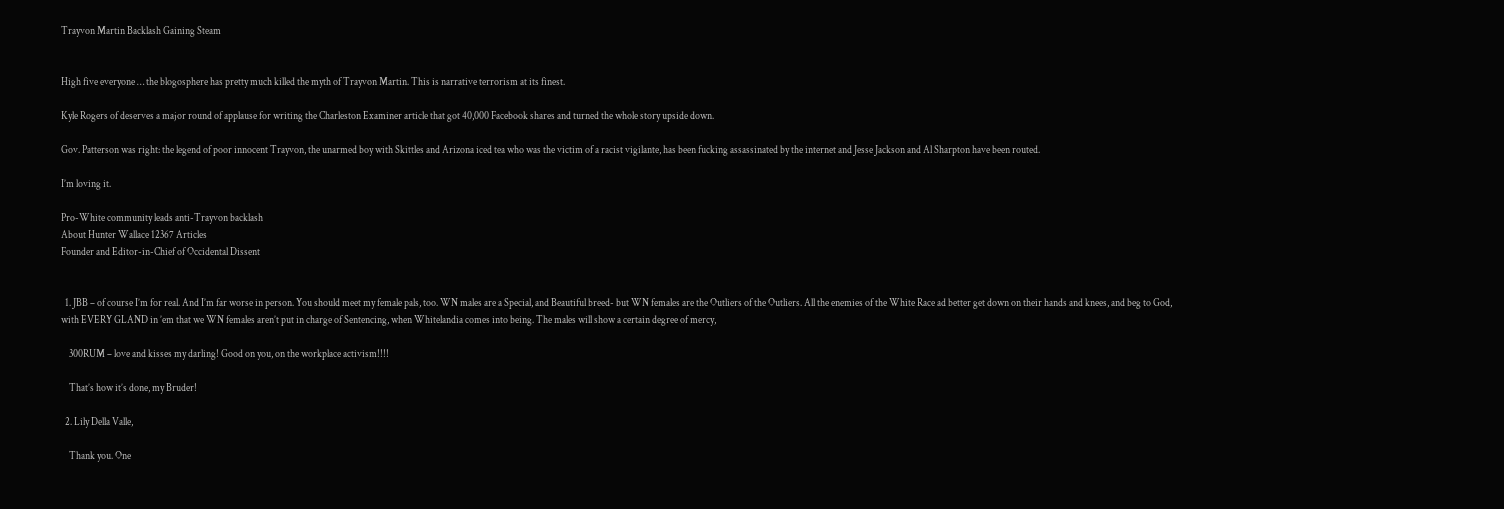Trayvon Martin Backlash Gaining Steam


High five everyone … the blogosphere has pretty much killed the myth of Trayvon Martin. This is narrative terrorism at its finest.

Kyle Rogers of deserves a major round of applause for writing the Charleston Examiner article that got 40,000 Facebook shares and turned the whole story upside down.

Gov. Patterson was right: the legend of poor innocent Trayvon, the unarmed boy with Skittles and Arizona iced tea who was the victim of a racist vigilante, has been fucking assassinated by the internet and Jesse Jackson and Al Sharpton have been routed.

I’m loving it.

Pro-White community leads anti-Trayvon backlash
About Hunter Wallace 12367 Articles
Founder and Editor-in-Chief of Occidental Dissent


  1. JBB – of course I’m for real. And I’m far worse in person. You should meet my female pals, too. WN males are a Special, and Beautiful breed- but WN females are the Outliers of the Outliers. All the enemies of the White Race ad better get down on their hands and knees, and beg to God, with EVERY GLAND in ’em that we WN females aren’t put in charge of Sentencing, when Whitelandia comes into being. The males will show a certain degree of mercy,

    300RUM – love and kisses my darling! Good on you, on the workplace activism!!!!

    That’s how it’s done, my Bruder!

  2. Lily Della Valle,

    Thank you. One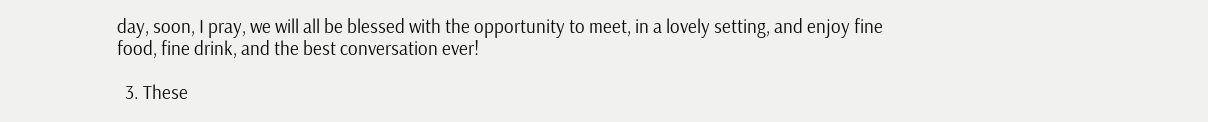day, soon, I pray, we will all be blessed with the opportunity to meet, in a lovely setting, and enjoy fine food, fine drink, and the best conversation ever!

  3. These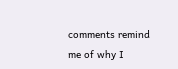comments remind me of why I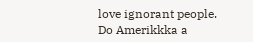love ignorant people. Do Amerikkka a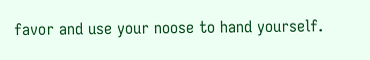favor and use your noose to hand yourself.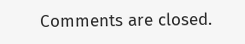Comments are closed.